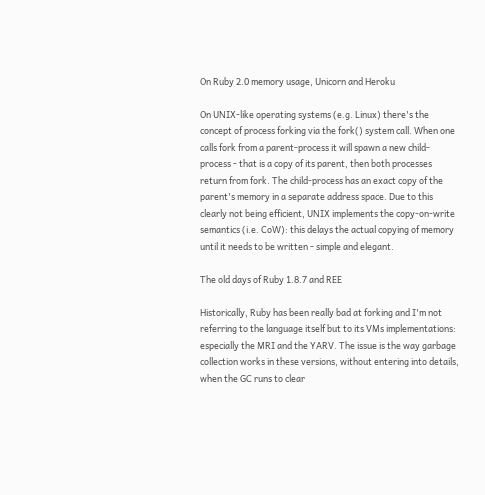On Ruby 2.0 memory usage, Unicorn and Heroku

On UNIX-like operating systems (e.g. Linux) there's the concept of process forking via the fork() system call. When one calls fork from a parent-process it will spawn a new child-process - that is a copy of its parent, then both processes return from fork. The child-process has an exact copy of the parent's memory in a separate address space. Due to this clearly not being efficient, UNIX implements the copy-on-write semantics (i.e. CoW): this delays the actual copying of memory until it needs to be written - simple and elegant.

The old days of Ruby 1.8.7 and REE

Historically, Ruby has been really bad at forking and I'm not referring to the language itself but to its VMs implementations: especially the MRI and the YARV. The issue is the way garbage collection works in these versions, without entering into details, when the GC runs to clear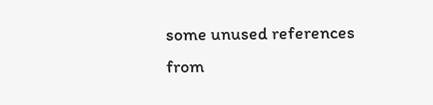some unused references from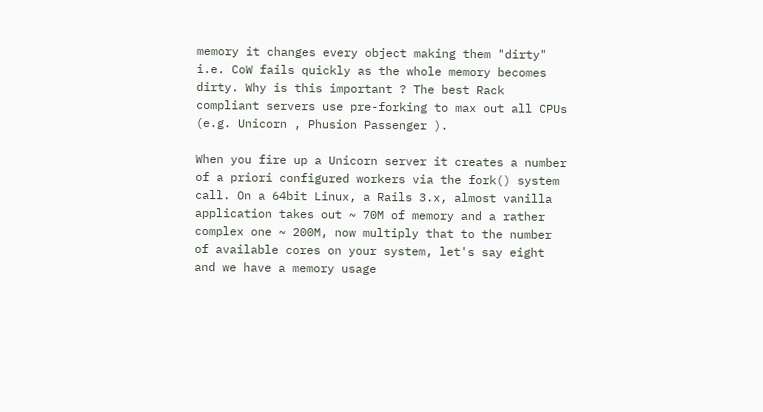memory it changes every object making them "dirty" i.e. CoW fails quickly as the whole memory becomes dirty. Why is this important ? The best Rack compliant servers use pre-forking to max out all CPUs (e.g. Unicorn , Phusion Passenger ).

When you fire up a Unicorn server it creates a number of a priori configured workers via the fork() system call. On a 64bit Linux, a Rails 3.x, almost vanilla application takes out ~ 70M of memory and a rather complex one ~ 200M, now multiply that to the number of available cores on your system, let's say eight and we have a memory usage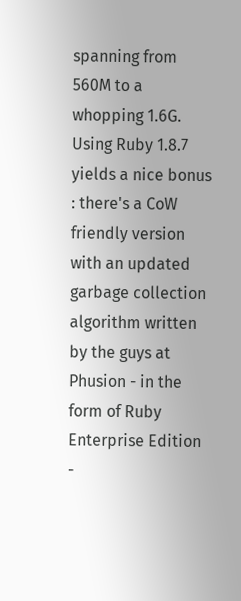spanning from 560M to a whopping 1.6G. Using Ruby 1.8.7 yields a nice bonus : there's a CoW friendly version with an updated garbage collection algorithm written by the guys at Phusion - in the form of Ruby Enterprise Edition -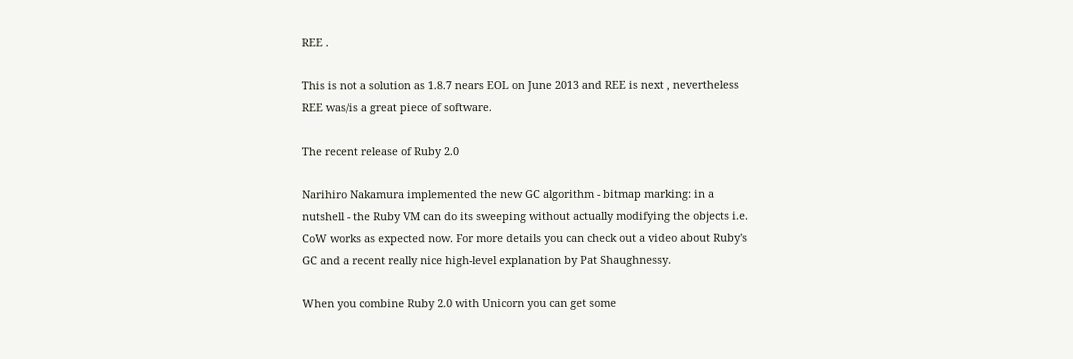REE .

This is not a solution as 1.8.7 nears EOL on June 2013 and REE is next , nevertheless REE was/is a great piece of software.

The recent release of Ruby 2.0

Narihiro Nakamura implemented the new GC algorithm - bitmap marking: in a nutshell - the Ruby VM can do its sweeping without actually modifying the objects i.e. CoW works as expected now. For more details you can check out a video about Ruby's GC and a recent really nice high-level explanation by Pat Shaughnessy.

When you combine Ruby 2.0 with Unicorn you can get some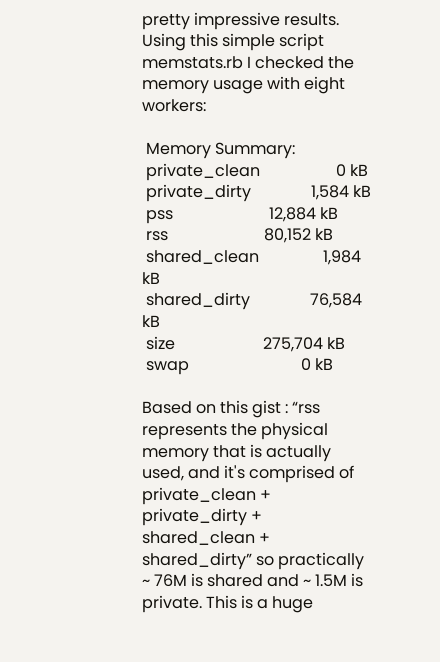pretty impressive results. Using this simple script memstats.rb I checked the memory usage with eight workers:

 Memory Summary:
 private_clean                   0 kB
 private_dirty               1,584 kB
 pss                        12,884 kB
 rss                        80,152 kB
 shared_clean                1,984 kB
 shared_dirty               76,584 kB
 size                      275,704 kB
 swap                            0 kB

Based on this gist : “rss represents the physical memory that is actually used, and it's comprised of private_clean + private_dirty + shared_clean + shared_dirty” so practically ~ 76M is shared and ~ 1.5M is private. This is a huge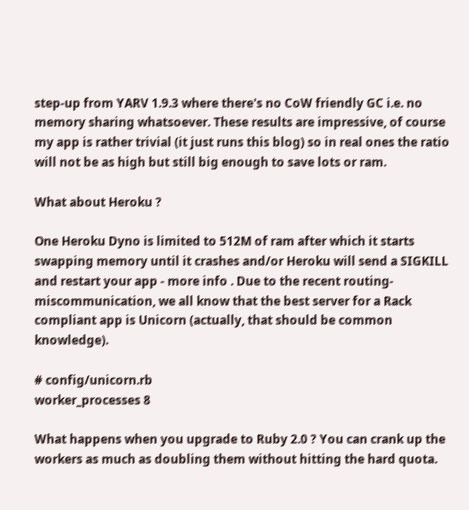step-up from YARV 1.9.3 where there's no CoW friendly GC i.e. no memory sharing whatsoever. These results are impressive, of course my app is rather trivial (it just runs this blog) so in real ones the ratio will not be as high but still big enough to save lots or ram.

What about Heroku ?

One Heroku Dyno is limited to 512M of ram after which it starts swapping memory until it crashes and/or Heroku will send a SIGKILL and restart your app - more info . Due to the recent routing-miscommunication, we all know that the best server for a Rack compliant app is Unicorn (actually, that should be common knowledge).

# config/unicorn.rb
worker_processes 8

What happens when you upgrade to Ruby 2.0 ? You can crank up the workers as much as doubling them without hitting the hard quota.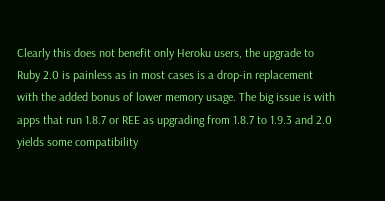Clearly this does not benefit only Heroku users, the upgrade to Ruby 2.0 is painless as in most cases is a drop-in replacement with the added bonus of lower memory usage. The big issue is with apps that run 1.8.7 or REE as upgrading from 1.8.7 to 1.9.3 and 2.0 yields some compatibility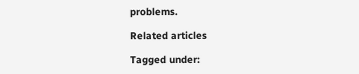problems.

Related articles

Tagged under: